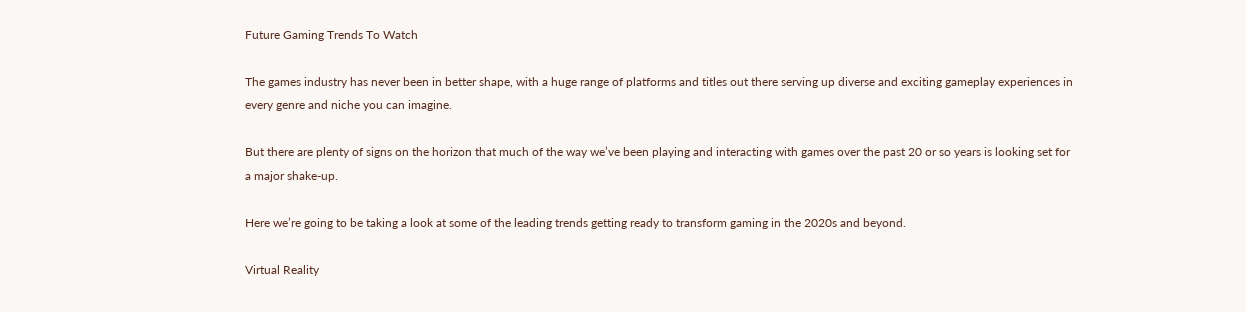Future Gaming Trends To Watch

The games industry has never been in better shape, with a huge range of platforms and titles out there serving up diverse and exciting gameplay experiences in every genre and niche you can imagine.

But there are plenty of signs on the horizon that much of the way we’ve been playing and interacting with games over the past 20 or so years is looking set for a major shake-up.

Here we’re going to be taking a look at some of the leading trends getting ready to transform gaming in the 2020s and beyond.

Virtual Reality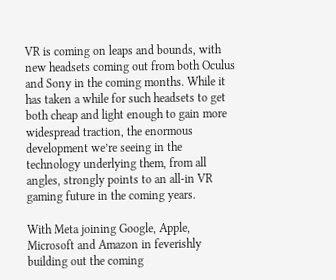VR is coming on leaps and bounds, with new headsets coming out from both Oculus and Sony in the coming months. While it has taken a while for such headsets to get both cheap and light enough to gain more widespread traction, the enormous development we’re seeing in the technology underlying them, from all angles, strongly points to an all-in VR gaming future in the coming years.

With Meta joining Google, Apple, Microsoft and Amazon in feverishly building out the coming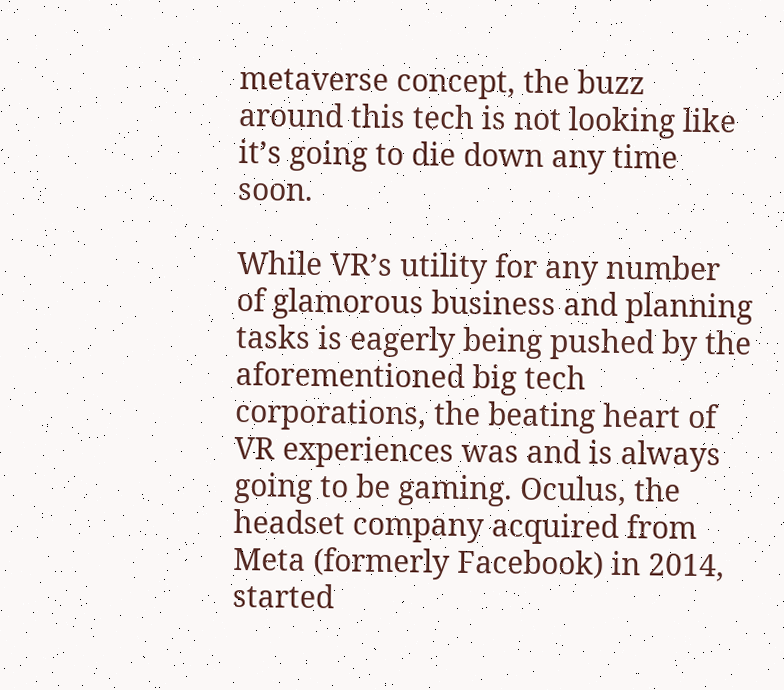metaverse concept, the buzz around this tech is not looking like it’s going to die down any time soon.

While VR’s utility for any number of glamorous business and planning tasks is eagerly being pushed by the aforementioned big tech corporations, the beating heart of VR experiences was and is always going to be gaming. Oculus, the headset company acquired from Meta (formerly Facebook) in 2014, started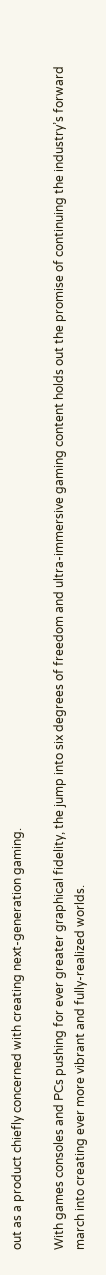out as a product chiefly concerned with creating next-generation gaming.

With games consoles and PCs pushing for ever greater graphical fidelity, the jump into six degrees of freedom and ultra-immersive gaming content holds out the promise of continuing the industry’s forward march into creating ever more vibrant and fully-realized worlds.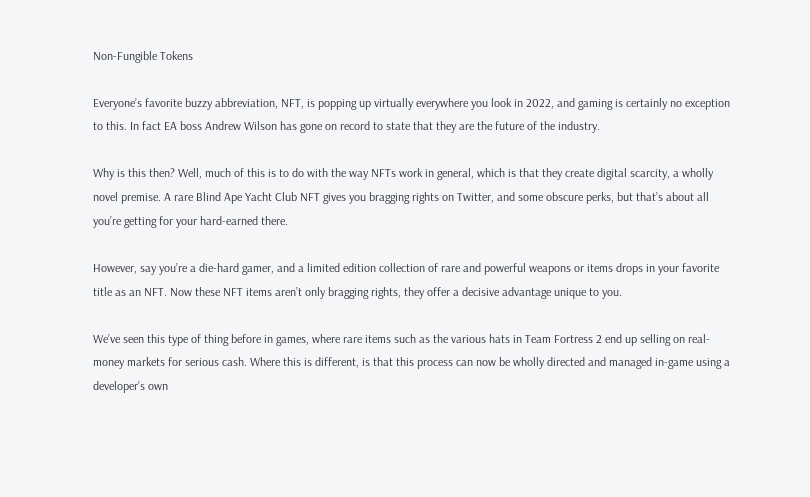Non-Fungible Tokens

Everyone’s favorite buzzy abbreviation, NFT, is popping up virtually everywhere you look in 2022, and gaming is certainly no exception to this. In fact EA boss Andrew Wilson has gone on record to state that they are the future of the industry.

Why is this then? Well, much of this is to do with the way NFTs work in general, which is that they create digital scarcity, a wholly novel premise. A rare Blind Ape Yacht Club NFT gives you bragging rights on Twitter, and some obscure perks, but that’s about all you’re getting for your hard-earned there.

However, say you’re a die-hard gamer, and a limited edition collection of rare and powerful weapons or items drops in your favorite title as an NFT. Now these NFT items aren’t only bragging rights, they offer a decisive advantage unique to you.

We’ve seen this type of thing before in games, where rare items such as the various hats in Team Fortress 2 end up selling on real-money markets for serious cash. Where this is different, is that this process can now be wholly directed and managed in-game using a developer’s own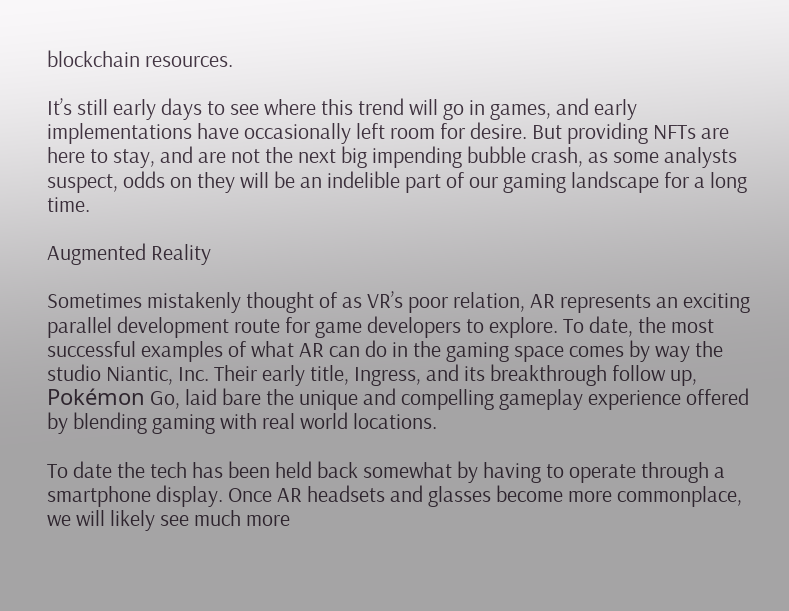blockchain resources.

It’s still early days to see where this trend will go in games, and early implementations have occasionally left room for desire. But providing NFTs are here to stay, and are not the next big impending bubble crash, as some analysts suspect, odds on they will be an indelible part of our gaming landscape for a long time.

Augmented Reality

Sometimes mistakenly thought of as VR’s poor relation, AR represents an exciting parallel development route for game developers to explore. To date, the most successful examples of what AR can do in the gaming space comes by way the studio Niantic, Inc. Their early title, Ingress, and its breakthrough follow up, Pokémon Go, laid bare the unique and compelling gameplay experience offered by blending gaming with real world locations.

To date the tech has been held back somewhat by having to operate through a smartphone display. Once AR headsets and glasses become more commonplace, we will likely see much more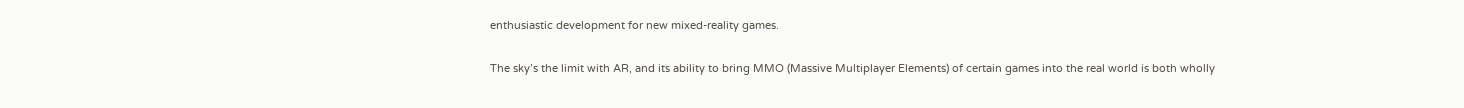enthusiastic development for new mixed-reality games.

The sky’s the limit with AR, and its ability to bring MMO (Massive Multiplayer Elements) of certain games into the real world is both wholly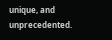unique, and unprecedented.